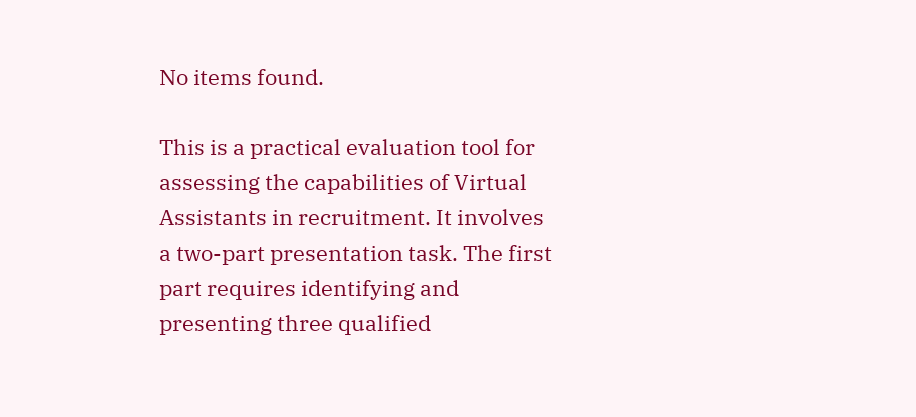No items found.

This is a practical evaluation tool for assessing the capabilities of Virtual Assistants in recruitment. It involves a two-part presentation task. The first part requires identifying and presenting three qualified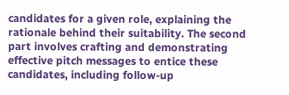candidates for a given role, explaining the rationale behind their suitability. The second part involves crafting and demonstrating effective pitch messages to entice these candidates, including follow-up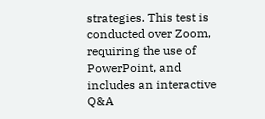strategies. This test is conducted over Zoom, requiring the use of PowerPoint, and includes an interactive Q&A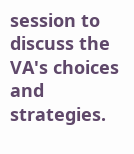session to discuss the VA's choices and strategies.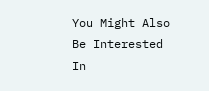You Might Also Be Interested In